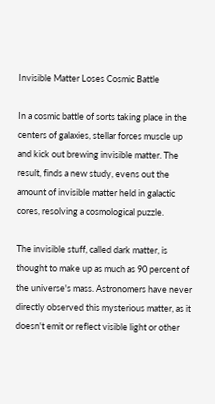Invisible Matter Loses Cosmic Battle

In a cosmic battle of sorts taking place in the centers of galaxies, stellar forces muscle up and kick out brewing invisible matter. The result, finds a new study, evens out the amount of invisible matter held in galactic cores, resolving a cosmological puzzle.

The invisible stuff, called dark matter, is thought to make up as much as 90 percent of the universe's mass. Astronomers have never directly observed this mysterious matter, as it doesn't emit or reflect visible light or other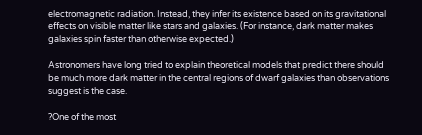electromagnetic radiation. Instead, they infer its existence based on its gravitational effects on visible matter like stars and galaxies. (For instance, dark matter makes galaxies spin faster than otherwise expected.)

Astronomers have long tried to explain theoretical models that predict there should be much more dark matter in the central regions of dwarf galaxies than observations suggest is the case.

?One of the most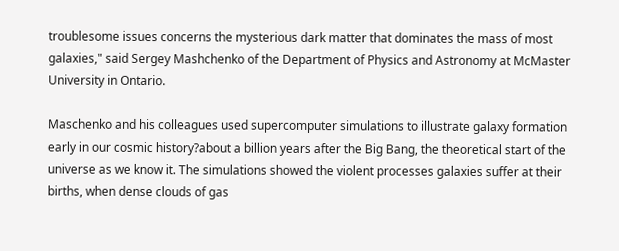troublesome issues concerns the mysterious dark matter that dominates the mass of most galaxies," said Sergey Mashchenko of the Department of Physics and Astronomy at McMaster University in Ontario.

Maschenko and his colleagues used supercomputer simulations to illustrate galaxy formation early in our cosmic history?about a billion years after the Big Bang, the theoretical start of the universe as we know it. The simulations showed the violent processes galaxies suffer at their births, when dense clouds of gas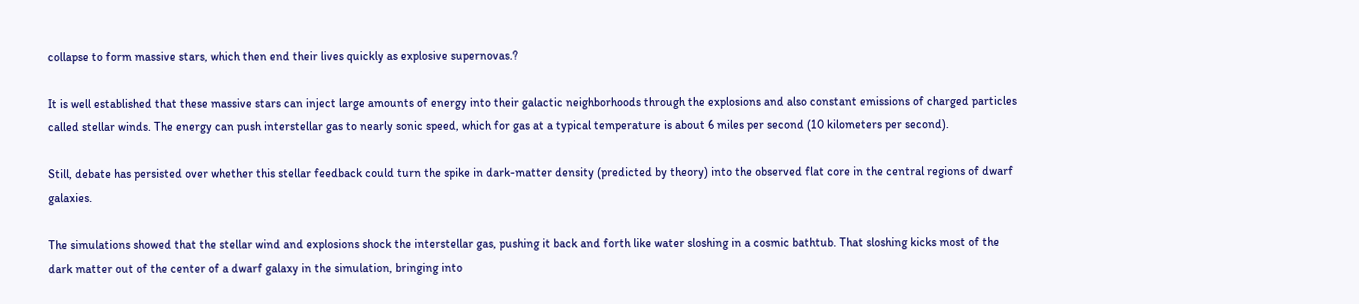collapse to form massive stars, which then end their lives quickly as explosive supernovas.?

It is well established that these massive stars can inject large amounts of energy into their galactic neighborhoods through the explosions and also constant emissions of charged particles called stellar winds. The energy can push interstellar gas to nearly sonic speed, which for gas at a typical temperature is about 6 miles per second (10 kilometers per second).

Still, debate has persisted over whether this stellar feedback could turn the spike in dark-matter density (predicted by theory) into the observed flat core in the central regions of dwarf galaxies.

The simulations showed that the stellar wind and explosions shock the interstellar gas, pushing it back and forth like water sloshing in a cosmic bathtub. That sloshing kicks most of the dark matter out of the center of a dwarf galaxy in the simulation, bringing into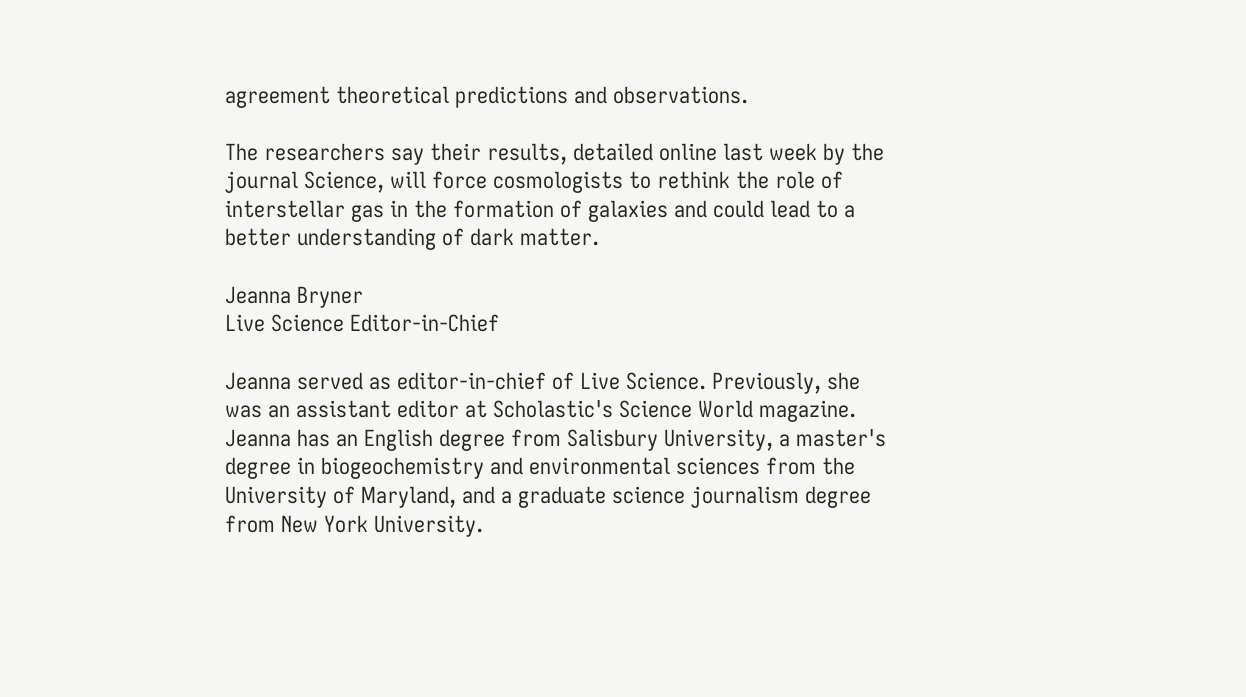agreement theoretical predictions and observations.

The researchers say their results, detailed online last week by the journal Science, will force cosmologists to rethink the role of interstellar gas in the formation of galaxies and could lead to a better understanding of dark matter.

Jeanna Bryner
Live Science Editor-in-Chief

Jeanna served as editor-in-chief of Live Science. Previously, she was an assistant editor at Scholastic's Science World magazine. Jeanna has an English degree from Salisbury University, a master's degree in biogeochemistry and environmental sciences from the University of Maryland, and a graduate science journalism degree from New York University.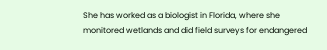She has worked as a biologist in Florida, where she monitored wetlands and did field surveys for endangered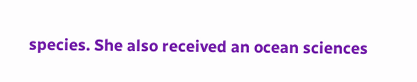species. She also received an ocean sciences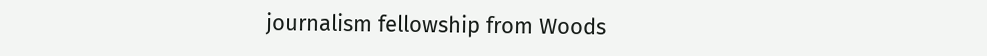journalism fellowship from Woods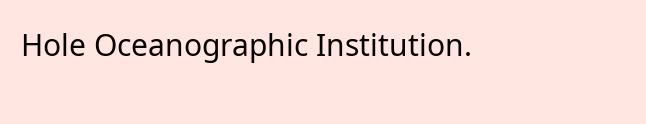Hole Oceanographic Institution.